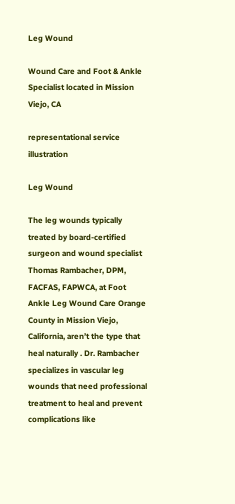Leg Wound

Wound Care and Foot & Ankle Specialist located in Mission Viejo, CA

representational service illustration

Leg Wound

The leg wounds typically treated by board-certified surgeon and wound specialist Thomas Rambacher, DPM, FACFAS, FAPWCA, at Foot Ankle Leg Wound Care Orange County in Mission Viejo, California, aren’t the type that heal naturally . Dr. Rambacher specializes in vascular leg wounds that need professional treatment to heal and prevent complications like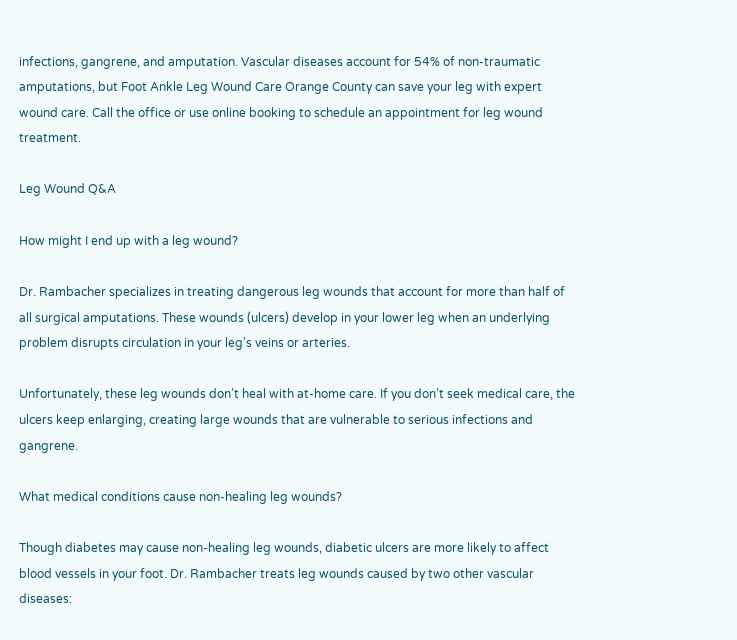infections, gangrene, and amputation. Vascular diseases account for 54% of non-traumatic amputations, but Foot Ankle Leg Wound Care Orange County can save your leg with expert wound care. Call the office or use online booking to schedule an appointment for leg wound treatment.

Leg Wound Q&A

How might I end up with a leg wound?

Dr. Rambacher specializes in treating dangerous leg wounds that account for more than half of all surgical amputations. These wounds (ulcers) develop in your lower leg when an underlying problem disrupts circulation in your leg’s veins or arteries.

Unfortunately, these leg wounds don’t heal with at-home care. If you don’t seek medical care, the ulcers keep enlarging, creating large wounds that are vulnerable to serious infections and gangrene.

What medical conditions cause non-healing leg wounds?

Though diabetes may cause non-healing leg wounds, diabetic ulcers are more likely to affect blood vessels in your foot. Dr. Rambacher treats leg wounds caused by two other vascular diseases: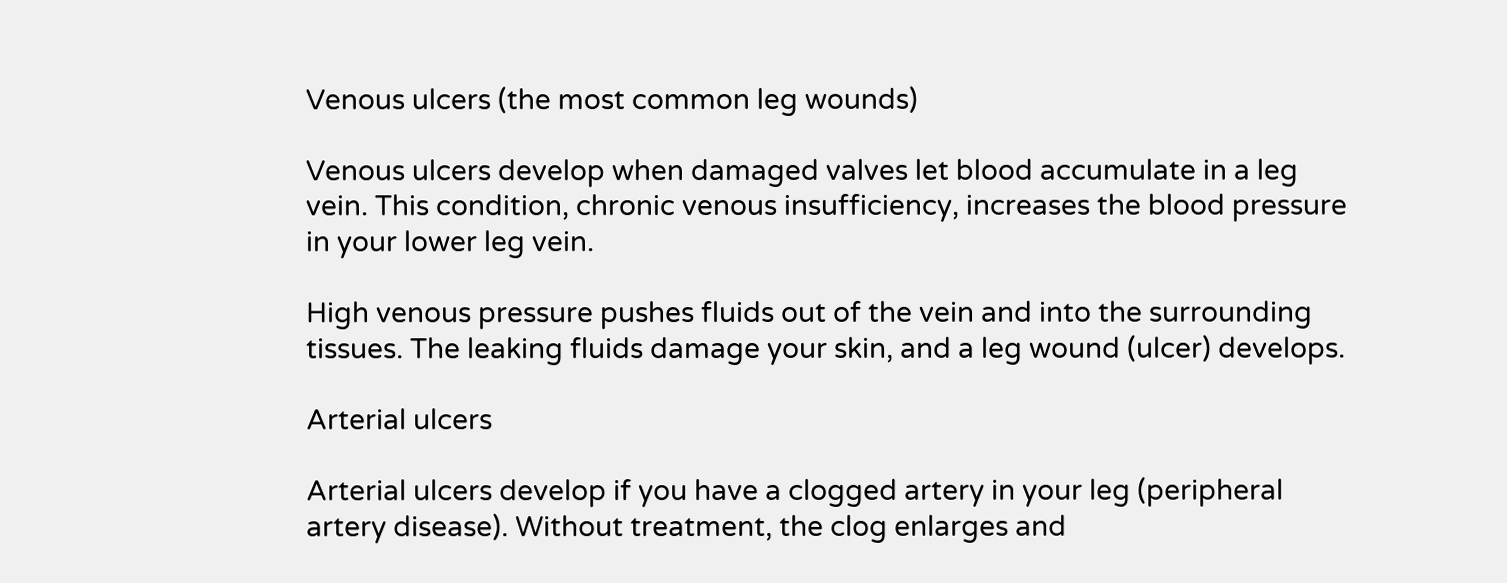Venous ulcers (the most common leg wounds)

Venous ulcers develop when damaged valves let blood accumulate in a leg vein. This condition, chronic venous insufficiency, increases the blood pressure in your lower leg vein.

High venous pressure pushes fluids out of the vein and into the surrounding tissues. The leaking fluids damage your skin, and a leg wound (ulcer) develops.

Arterial ulcers

Arterial ulcers develop if you have a clogged artery in your leg (peripheral artery disease). Without treatment, the clog enlarges and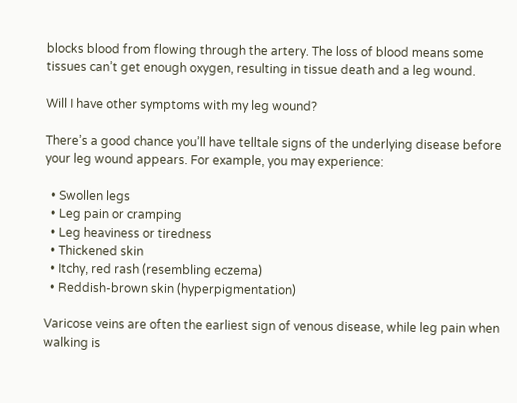blocks blood from flowing through the artery. The loss of blood means some tissues can’t get enough oxygen, resulting in tissue death and a leg wound.

Will I have other symptoms with my leg wound?

There’s a good chance you’ll have telltale signs of the underlying disease before your leg wound appears. For example, you may experience:

  • Swollen legs
  • Leg pain or cramping
  • Leg heaviness or tiredness
  • Thickened skin
  • Itchy, red rash (resembling eczema)
  • Reddish-brown skin (hyperpigmentation)

Varicose veins are often the earliest sign of venous disease, while leg pain when walking is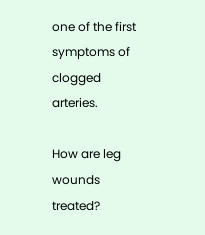one of the first symptoms of clogged arteries.

How are leg wounds treated?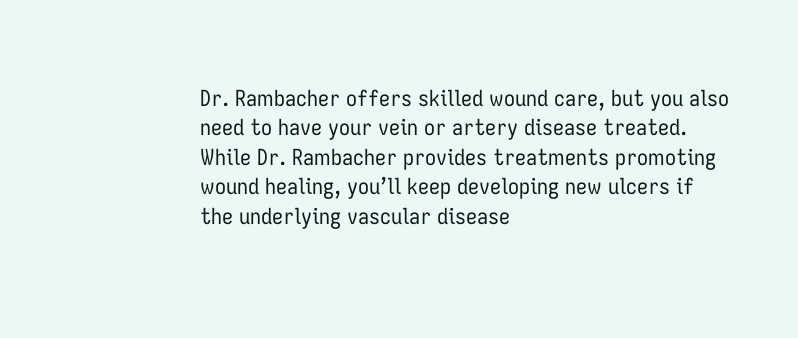Dr. Rambacher offers skilled wound care, but you also need to have your vein or artery disease treated. While Dr. Rambacher provides treatments promoting wound healing, you’ll keep developing new ulcers if the underlying vascular disease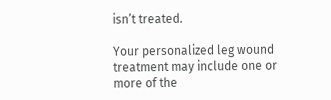isn’t treated.

Your personalized leg wound treatment may include one or more of the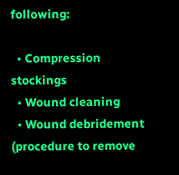following:

  • Compression stockings
  • Wound cleaning
  • Wound debridement (procedure to remove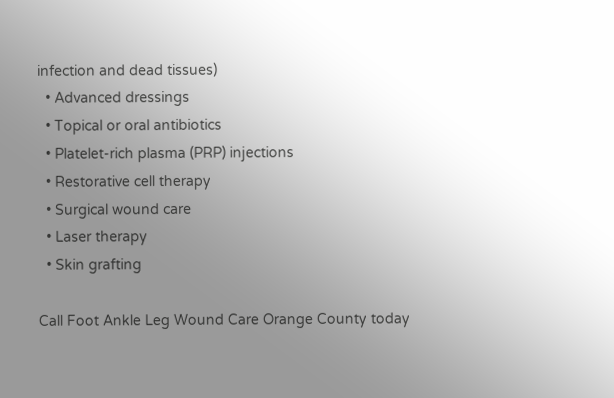infection and dead tissues)
  • Advanced dressings
  • Topical or oral antibiotics
  • Platelet-rich plasma (PRP) injections
  • Restorative cell therapy
  • Surgical wound care
  • Laser therapy
  • Skin grafting

Call Foot Ankle Leg Wound Care Orange County today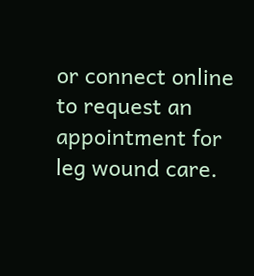or connect online to request an appointment for leg wound care.